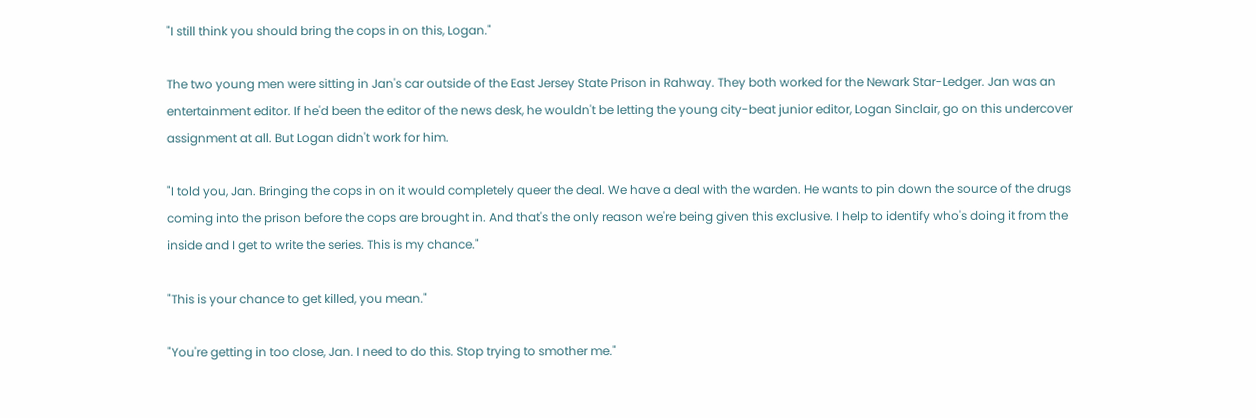"I still think you should bring the cops in on this, Logan."

The two young men were sitting in Jan's car outside of the East Jersey State Prison in Rahway. They both worked for the Newark Star-Ledger. Jan was an entertainment editor. If he'd been the editor of the news desk, he wouldn't be letting the young city-beat junior editor, Logan Sinclair, go on this undercover assignment at all. But Logan didn't work for him.

"I told you, Jan. Bringing the cops in on it would completely queer the deal. We have a deal with the warden. He wants to pin down the source of the drugs coming into the prison before the cops are brought in. And that's the only reason we're being given this exclusive. I help to identify who's doing it from the inside and I get to write the series. This is my chance."

"This is your chance to get killed, you mean."

"You're getting in too close, Jan. I need to do this. Stop trying to smother me."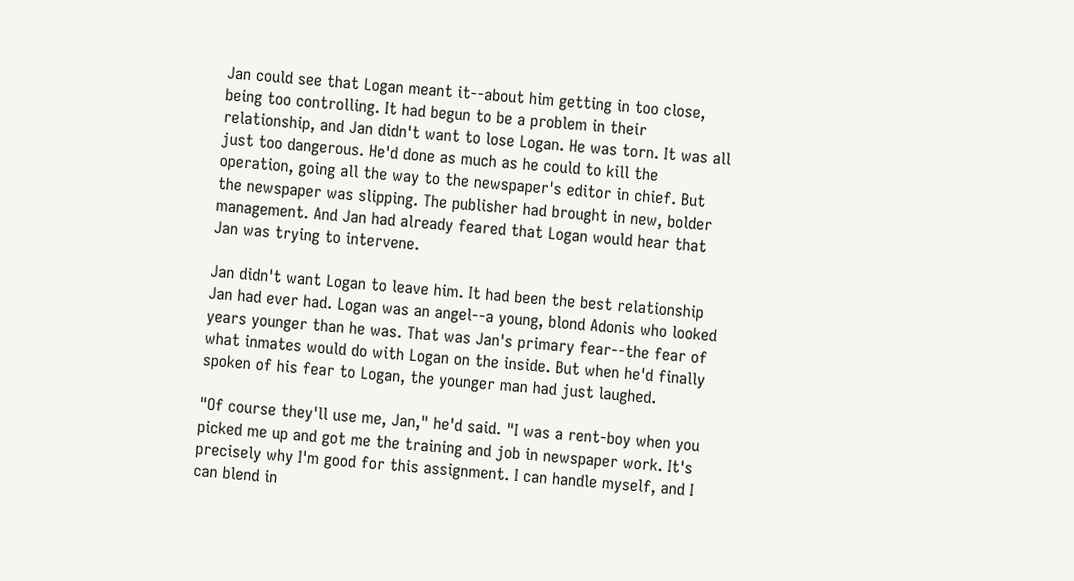Jan could see that Logan meant it--about him getting in too close, being too controlling. It had begun to be a problem in their relationship, and Jan didn't want to lose Logan. He was torn. It was all just too dangerous. He'd done as much as he could to kill the operation, going all the way to the newspaper's editor in chief. But the newspaper was slipping. The publisher had brought in new, bolder management. And Jan had already feared that Logan would hear that Jan was trying to intervene.

Jan didn't want Logan to leave him. It had been the best relationship Jan had ever had. Logan was an angel--a young, blond Adonis who looked years younger than he was. That was Jan's primary fear--the fear of what inmates would do with Logan on the inside. But when he'd finally spoken of his fear to Logan, the younger man had just laughed.

"Of course they'll use me, Jan," he'd said. "I was a rent-boy when you picked me up and got me the training and job in newspaper work. It's precisely why I'm good for this assignment. I can handle myself, and I can blend in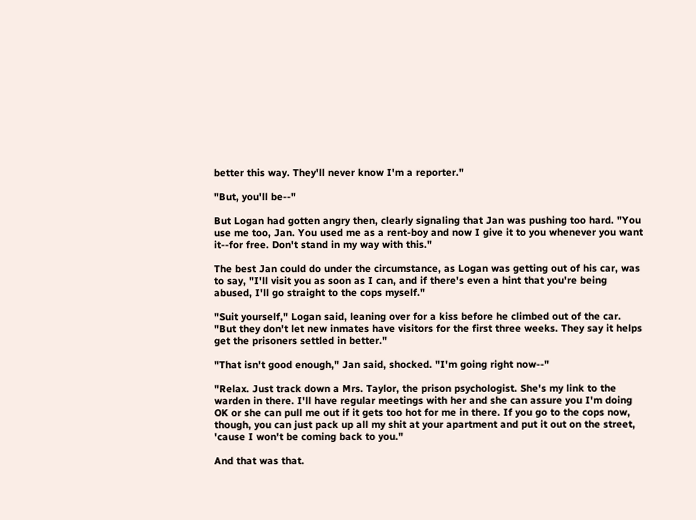better this way. They'll never know I'm a reporter."

"But, you'll be--"

But Logan had gotten angry then, clearly signaling that Jan was pushing too hard. "You use me too, Jan. You used me as a rent-boy and now I give it to you whenever you want it--for free. Don't stand in my way with this."

The best Jan could do under the circumstance, as Logan was getting out of his car, was to say, "I'll visit you as soon as I can, and if there's even a hint that you're being abused, I'll go straight to the cops myself."

"Suit yourself," Logan said, leaning over for a kiss before he climbed out of the car. "But they don't let new inmates have visitors for the first three weeks. They say it helps get the prisoners settled in better."

"That isn't good enough," Jan said, shocked. "I'm going right now--"

"Relax. Just track down a Mrs. Taylor, the prison psychologist. She's my link to the warden in there. I'll have regular meetings with her and she can assure you I'm doing OK or she can pull me out if it gets too hot for me in there. If you go to the cops now, though, you can just pack up all my shit at your apartment and put it out on the street, 'cause I won't be coming back to you."

And that was that.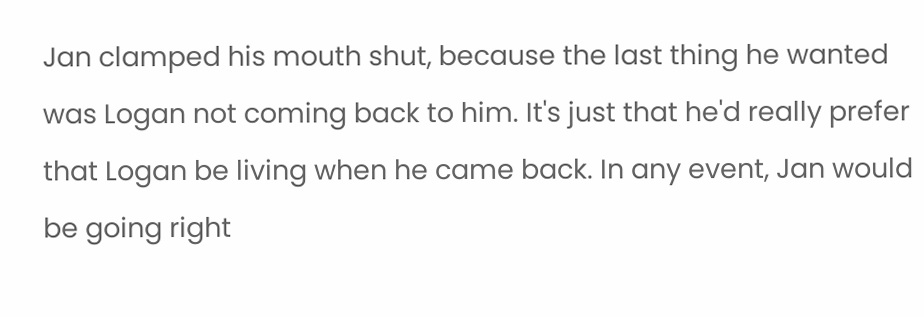Jan clamped his mouth shut, because the last thing he wanted was Logan not coming back to him. It's just that he'd really prefer that Logan be living when he came back. In any event, Jan would be going right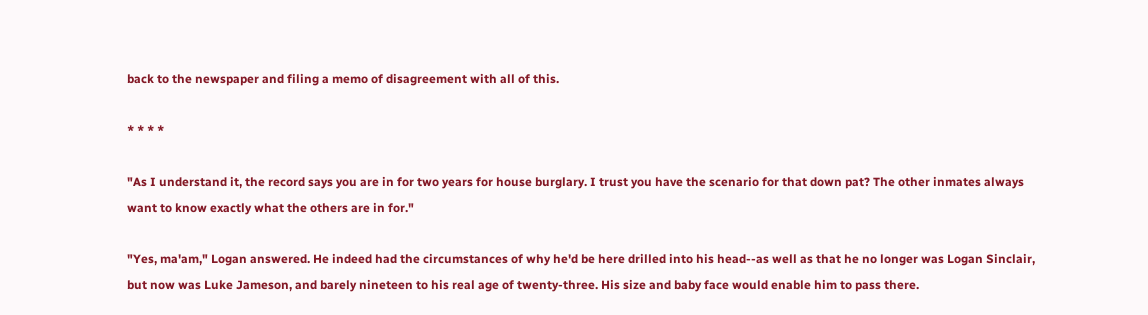back to the newspaper and filing a memo of disagreement with all of this.

* * * *

"As I understand it, the record says you are in for two years for house burglary. I trust you have the scenario for that down pat? The other inmates always want to know exactly what the others are in for."

"Yes, ma'am," Logan answered. He indeed had the circumstances of why he'd be here drilled into his head--as well as that he no longer was Logan Sinclair, but now was Luke Jameson, and barely nineteen to his real age of twenty-three. His size and baby face would enable him to pass there.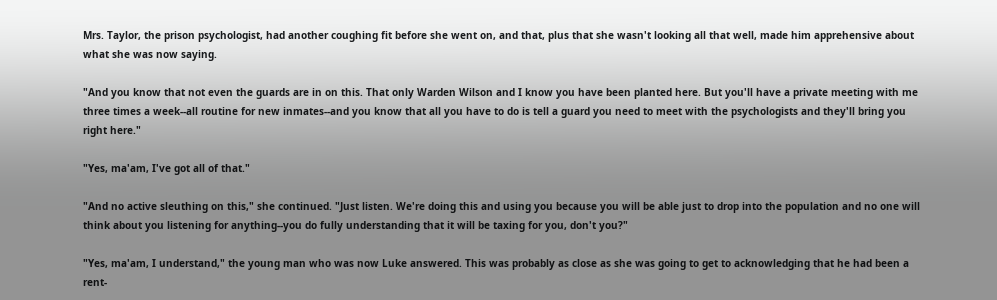Mrs. Taylor, the prison psychologist, had another coughing fit before she went on, and that, plus that she wasn't looking all that well, made him apprehensive about what she was now saying.

"And you know that not even the guards are in on this. That only Warden Wilson and I know you have been planted here. But you'll have a private meeting with me three times a week--all routine for new inmates--and you know that all you have to do is tell a guard you need to meet with the psychologists and they'll bring you right here."

"Yes, ma'am, I've got all of that."

"And no active sleuthing on this," she continued. "Just listen. We're doing this and using you because you will be able just to drop into the population and no one will think about you listening for anything--you do fully understanding that it will be taxing for you, don't you?"

"Yes, ma'am, I understand," the young man who was now Luke answered. This was probably as close as she was going to get to acknowledging that he had been a rent-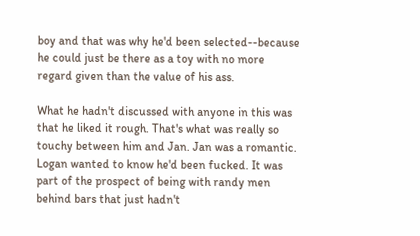boy and that was why he'd been selected--because he could just be there as a toy with no more regard given than the value of his ass.

What he hadn't discussed with anyone in this was that he liked it rough. That's what was really so touchy between him and Jan. Jan was a romantic. Logan wanted to know he'd been fucked. It was part of the prospect of being with randy men behind bars that just hadn't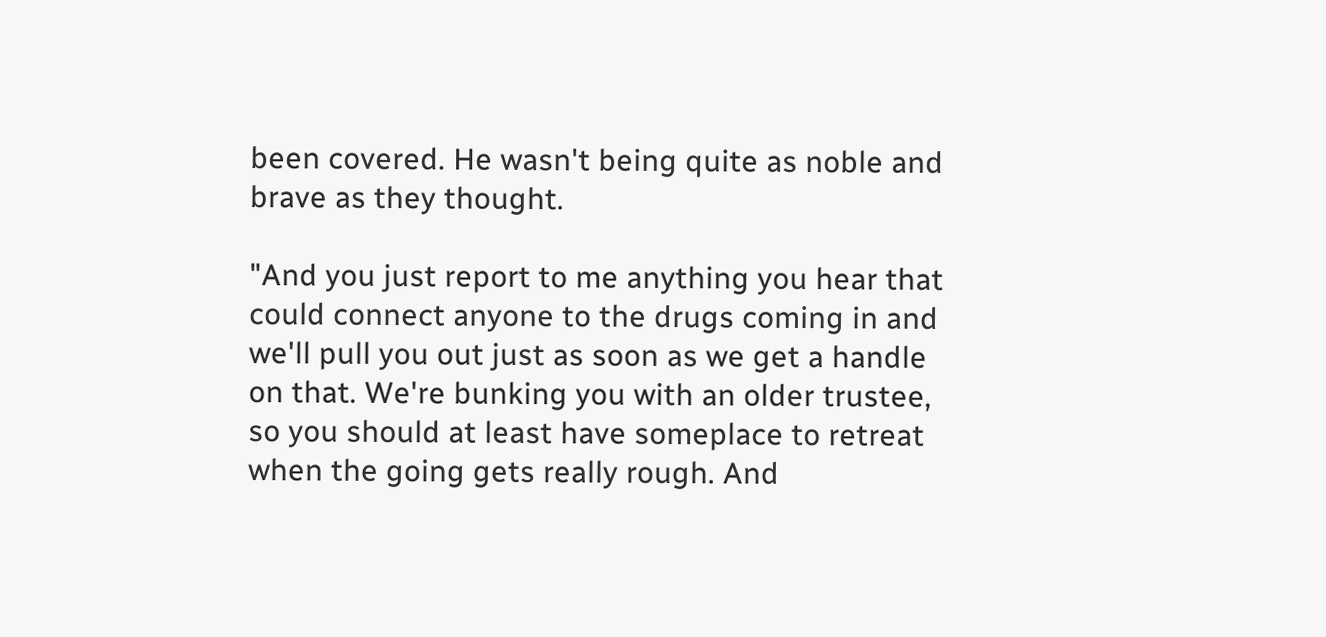been covered. He wasn't being quite as noble and brave as they thought.

"And you just report to me anything you hear that could connect anyone to the drugs coming in and we'll pull you out just as soon as we get a handle on that. We're bunking you with an older trustee, so you should at least have someplace to retreat when the going gets really rough. And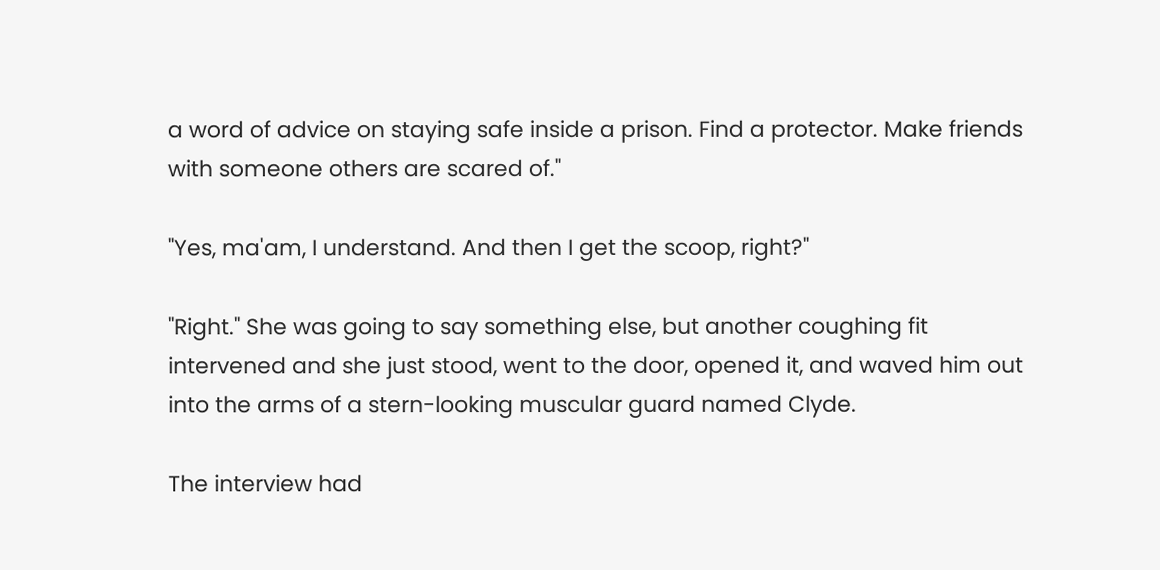a word of advice on staying safe inside a prison. Find a protector. Make friends with someone others are scared of."

"Yes, ma'am, I understand. And then I get the scoop, right?"

"Right." She was going to say something else, but another coughing fit intervened and she just stood, went to the door, opened it, and waved him out into the arms of a stern-looking muscular guard named Clyde.

The interview had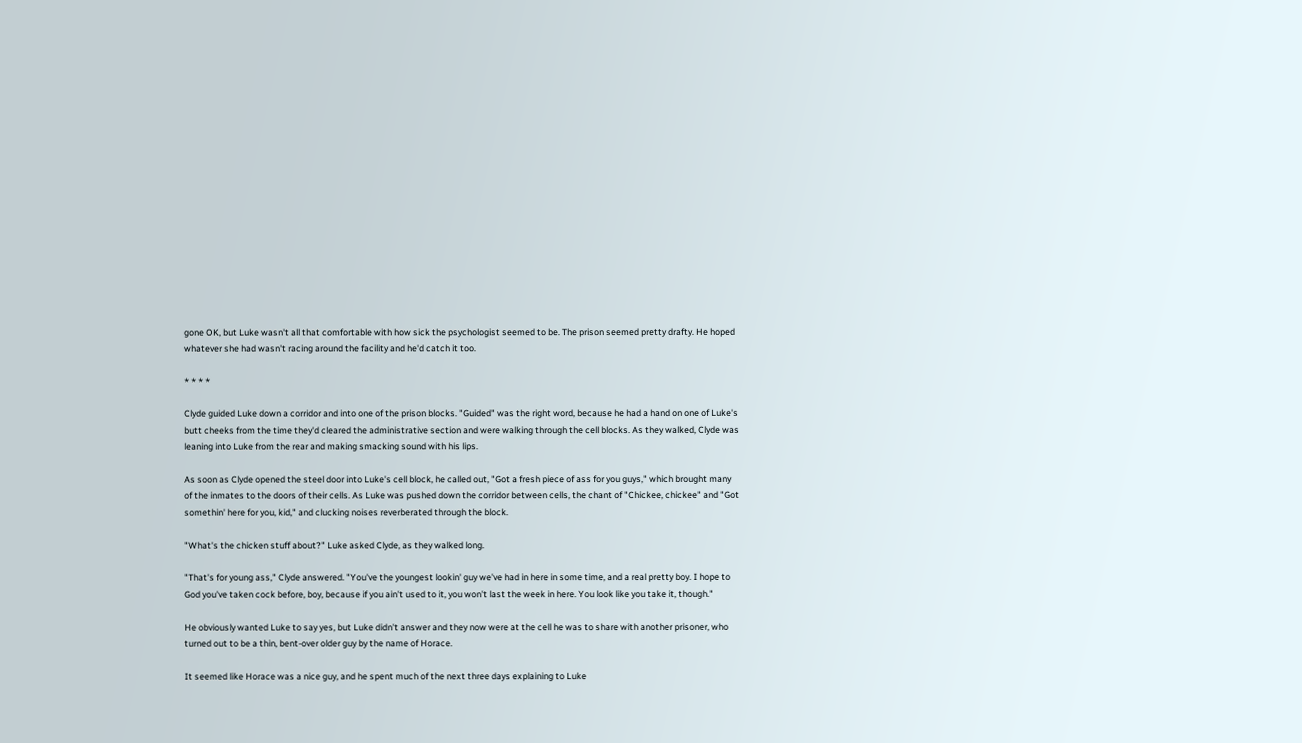gone OK, but Luke wasn't all that comfortable with how sick the psychologist seemed to be. The prison seemed pretty drafty. He hoped whatever she had wasn't racing around the facility and he'd catch it too.

* * * *

Clyde guided Luke down a corridor and into one of the prison blocks. "Guided" was the right word, because he had a hand on one of Luke's butt cheeks from the time they'd cleared the administrative section and were walking through the cell blocks. As they walked, Clyde was leaning into Luke from the rear and making smacking sound with his lips.

As soon as Clyde opened the steel door into Luke's cell block, he called out, "Got a fresh piece of ass for you guys," which brought many of the inmates to the doors of their cells. As Luke was pushed down the corridor between cells, the chant of "Chickee, chickee" and "Got somethin' here for you, kid," and clucking noises reverberated through the block.

"What's the chicken stuff about?" Luke asked Clyde, as they walked long.

"That's for young ass," Clyde answered. "You've the youngest lookin' guy we've had in here in some time, and a real pretty boy. I hope to God you've taken cock before, boy, because if you ain't used to it, you won't last the week in here. You look like you take it, though."

He obviously wanted Luke to say yes, but Luke didn't answer and they now were at the cell he was to share with another prisoner, who turned out to be a thin, bent-over older guy by the name of Horace.

It seemed like Horace was a nice guy, and he spent much of the next three days explaining to Luke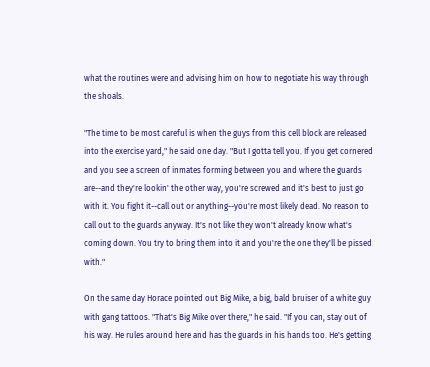what the routines were and advising him on how to negotiate his way through the shoals.

"The time to be most careful is when the guys from this cell block are released into the exercise yard," he said one day. "But I gotta tell you. If you get cornered and you see a screen of inmates forming between you and where the guards are--and they're lookin' the other way, you're screwed and it's best to just go with it. You fight it--call out or anything--you're most likely dead. No reason to call out to the guards anyway. It's not like they won't already know what's coming down. You try to bring them into it and you're the one they'll be pissed with."

On the same day Horace pointed out Big Mike, a big, bald bruiser of a white guy with gang tattoos. "That's Big Mike over there," he said. "If you can, stay out of his way. He rules around here and has the guards in his hands too. He's getting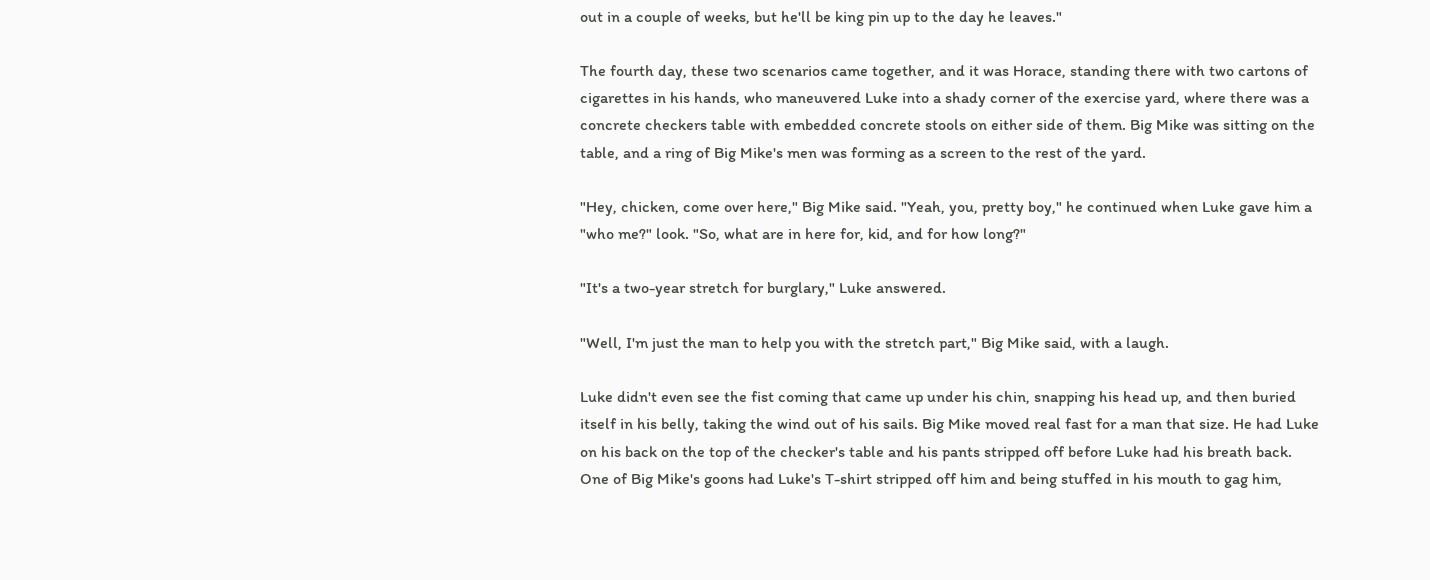out in a couple of weeks, but he'll be king pin up to the day he leaves."

The fourth day, these two scenarios came together, and it was Horace, standing there with two cartons of cigarettes in his hands, who maneuvered Luke into a shady corner of the exercise yard, where there was a concrete checkers table with embedded concrete stools on either side of them. Big Mike was sitting on the table, and a ring of Big Mike's men was forming as a screen to the rest of the yard.

"Hey, chicken, come over here," Big Mike said. "Yeah, you, pretty boy," he continued when Luke gave him a "who me?" look. "So, what are in here for, kid, and for how long?"

"It's a two-year stretch for burglary," Luke answered.

"Well, I'm just the man to help you with the stretch part," Big Mike said, with a laugh.

Luke didn't even see the fist coming that came up under his chin, snapping his head up, and then buried itself in his belly, taking the wind out of his sails. Big Mike moved real fast for a man that size. He had Luke on his back on the top of the checker's table and his pants stripped off before Luke had his breath back. One of Big Mike's goons had Luke's T-shirt stripped off him and being stuffed in his mouth to gag him,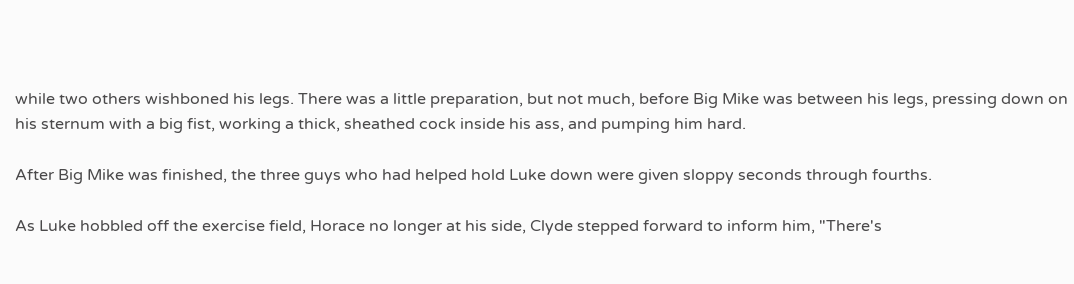while two others wishboned his legs. There was a little preparation, but not much, before Big Mike was between his legs, pressing down on his sternum with a big fist, working a thick, sheathed cock inside his ass, and pumping him hard.

After Big Mike was finished, the three guys who had helped hold Luke down were given sloppy seconds through fourths.

As Luke hobbled off the exercise field, Horace no longer at his side, Clyde stepped forward to inform him, "There's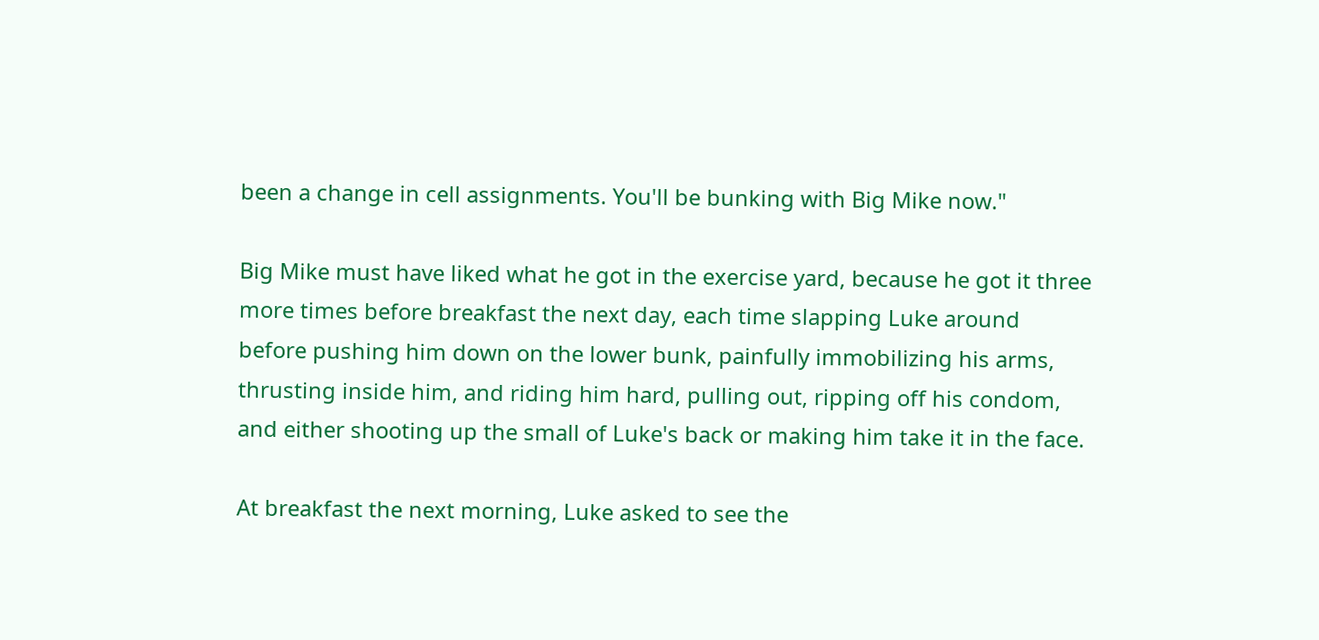been a change in cell assignments. You'll be bunking with Big Mike now."

Big Mike must have liked what he got in the exercise yard, because he got it three more times before breakfast the next day, each time slapping Luke around before pushing him down on the lower bunk, painfully immobilizing his arms, thrusting inside him, and riding him hard, pulling out, ripping off his condom, and either shooting up the small of Luke's back or making him take it in the face.

At breakfast the next morning, Luke asked to see the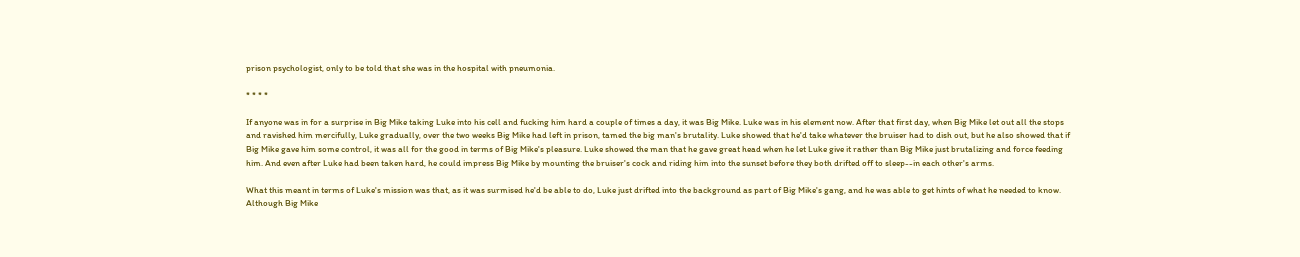prison psychologist, only to be told that she was in the hospital with pneumonia.

* * * *

If anyone was in for a surprise in Big Mike taking Luke into his cell and fucking him hard a couple of times a day, it was Big Mike. Luke was in his element now. After that first day, when Big Mike let out all the stops and ravished him mercifully, Luke gradually, over the two weeks Big Mike had left in prison, tamed the big man's brutality. Luke showed that he'd take whatever the bruiser had to dish out, but he also showed that if Big Mike gave him some control, it was all for the good in terms of Big Mike's pleasure. Luke showed the man that he gave great head when he let Luke give it rather than Big Mike just brutalizing and force feeding him. And even after Luke had been taken hard, he could impress Big Mike by mounting the bruiser's cock and riding him into the sunset before they both drifted off to sleep--in each other's arms.

What this meant in terms of Luke's mission was that, as it was surmised he'd be able to do, Luke just drifted into the background as part of Big Mike's gang, and he was able to get hints of what he needed to know. Although Big Mike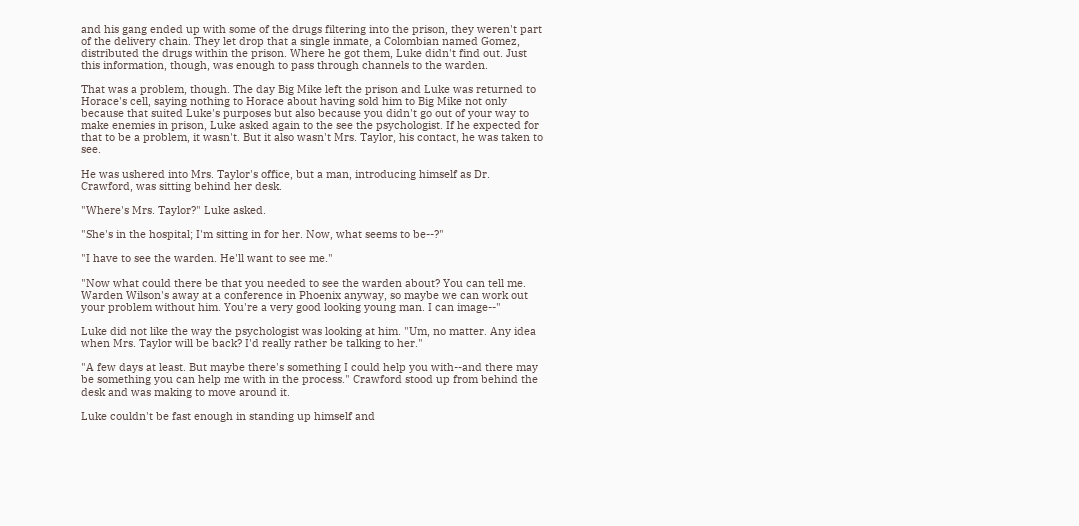and his gang ended up with some of the drugs filtering into the prison, they weren't part of the delivery chain. They let drop that a single inmate, a Colombian named Gomez, distributed the drugs within the prison. Where he got them, Luke didn't find out. Just this information, though, was enough to pass through channels to the warden.

That was a problem, though. The day Big Mike left the prison and Luke was returned to Horace's cell, saying nothing to Horace about having sold him to Big Mike not only because that suited Luke's purposes but also because you didn't go out of your way to make enemies in prison, Luke asked again to the see the psychologist. If he expected for that to be a problem, it wasn't. But it also wasn't Mrs. Taylor, his contact, he was taken to see.

He was ushered into Mrs. Taylor's office, but a man, introducing himself as Dr. Crawford, was sitting behind her desk.

"Where's Mrs. Taylor?" Luke asked.

"She's in the hospital; I'm sitting in for her. Now, what seems to be--?"

"I have to see the warden. He'll want to see me."

"Now what could there be that you needed to see the warden about? You can tell me. Warden Wilson's away at a conference in Phoenix anyway, so maybe we can work out your problem without him. You're a very good looking young man. I can image--"

Luke did not like the way the psychologist was looking at him. "Um, no matter. Any idea when Mrs. Taylor will be back? I'd really rather be talking to her."

"A few days at least. But maybe there's something I could help you with--and there may be something you can help me with in the process." Crawford stood up from behind the desk and was making to move around it.

Luke couldn't be fast enough in standing up himself and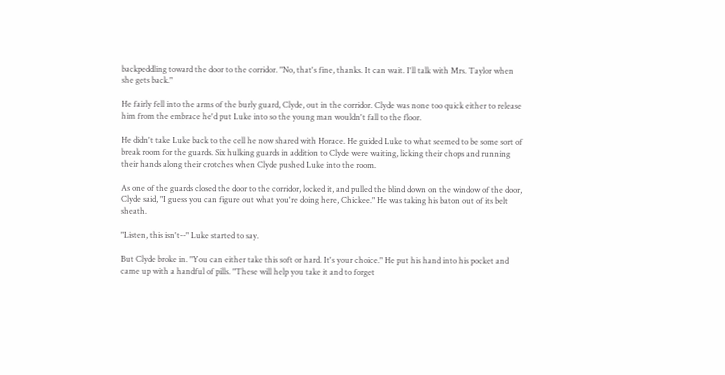backpeddling toward the door to the corridor. "No, that's fine, thanks. It can wait. I'll talk with Mrs. Taylor when she gets back."

He fairly fell into the arms of the burly guard, Clyde, out in the corridor. Clyde was none too quick either to release him from the embrace he'd put Luke into so the young man wouldn't fall to the floor.

He didn't take Luke back to the cell he now shared with Horace. He guided Luke to what seemed to be some sort of break room for the guards. Six hulking guards in addition to Clyde were waiting, licking their chops and running their hands along their crotches when Clyde pushed Luke into the room.

As one of the guards closed the door to the corridor, locked it, and pulled the blind down on the window of the door, Clyde said, "I guess you can figure out what you're doing here, Chickee." He was taking his baton out of its belt sheath.

"Listen, this isn't--" Luke started to say.

But Clyde broke in. "You can either take this soft or hard. It's your choice." He put his hand into his pocket and came up with a handful of pills. "These will help you take it and to forget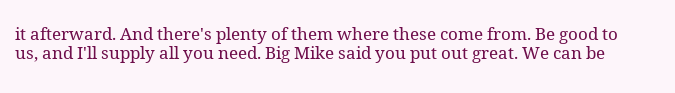it afterward. And there's plenty of them where these come from. Be good to us, and I'll supply all you need. Big Mike said you put out great. We can be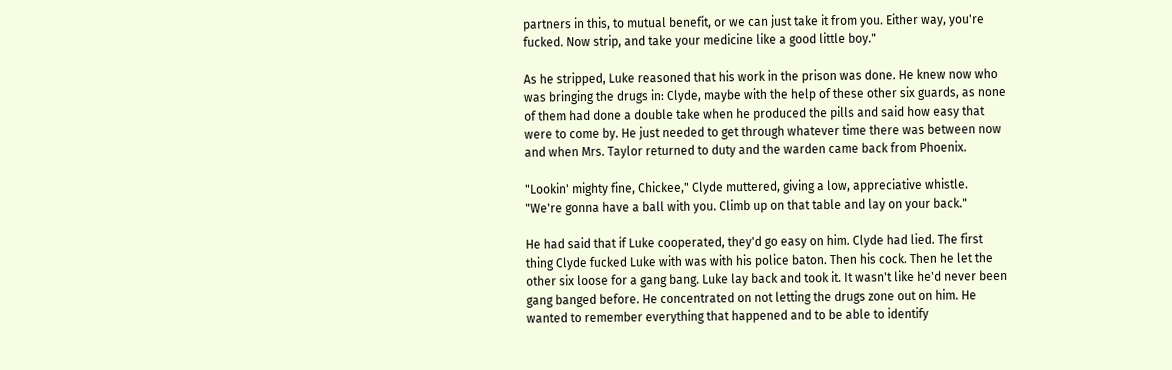partners in this, to mutual benefit, or we can just take it from you. Either way, you're fucked. Now strip, and take your medicine like a good little boy."

As he stripped, Luke reasoned that his work in the prison was done. He knew now who was bringing the drugs in: Clyde, maybe with the help of these other six guards, as none of them had done a double take when he produced the pills and said how easy that were to come by. He just needed to get through whatever time there was between now and when Mrs. Taylor returned to duty and the warden came back from Phoenix.

"Lookin' mighty fine, Chickee," Clyde muttered, giving a low, appreciative whistle. "We're gonna have a ball with you. Climb up on that table and lay on your back."

He had said that if Luke cooperated, they'd go easy on him. Clyde had lied. The first thing Clyde fucked Luke with was with his police baton. Then his cock. Then he let the other six loose for a gang bang. Luke lay back and took it. It wasn't like he'd never been gang banged before. He concentrated on not letting the drugs zone out on him. He wanted to remember everything that happened and to be able to identify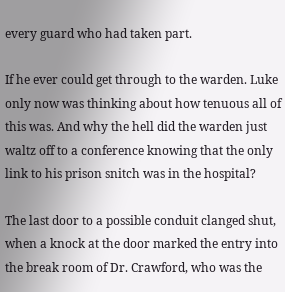every guard who had taken part.

If he ever could get through to the warden. Luke only now was thinking about how tenuous all of this was. And why the hell did the warden just waltz off to a conference knowing that the only link to his prison snitch was in the hospital?

The last door to a possible conduit clanged shut, when a knock at the door marked the entry into the break room of Dr. Crawford, who was the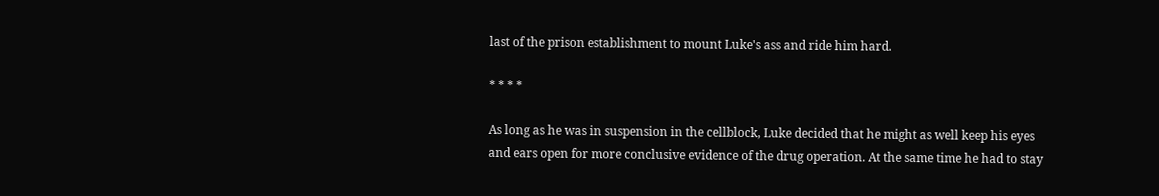last of the prison establishment to mount Luke's ass and ride him hard.

* * * *

As long as he was in suspension in the cellblock, Luke decided that he might as well keep his eyes and ears open for more conclusive evidence of the drug operation. At the same time he had to stay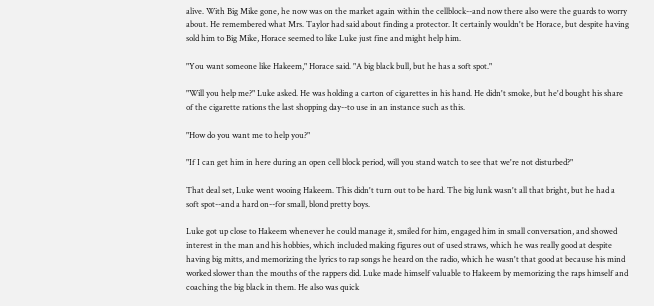alive. With Big Mike gone, he now was on the market again within the cellblock--and now there also were the guards to worry about. He remembered what Mrs. Taylor had said about finding a protector. It certainly wouldn't be Horace, but despite having sold him to Big Mike, Horace seemed to like Luke just fine and might help him.

"You want someone like Hakeem," Horace said. "A big black bull, but he has a soft spot."

"Will you help me?" Luke asked. He was holding a carton of cigarettes in his hand. He didn't smoke, but he'd bought his share of the cigarette rations the last shopping day--to use in an instance such as this.

"How do you want me to help you?"

"If I can get him in here during an open cell block period, will you stand watch to see that we're not disturbed?"

That deal set, Luke went wooing Hakeem. This didn't turn out to be hard. The big lunk wasn't all that bright, but he had a soft spot--and a hard on--for small, blond pretty boys.

Luke got up close to Hakeem whenever he could manage it, smiled for him, engaged him in small conversation, and showed interest in the man and his hobbies, which included making figures out of used straws, which he was really good at despite having big mitts, and memorizing the lyrics to rap songs he heard on the radio, which he wasn't that good at because his mind worked slower than the mouths of the rappers did. Luke made himself valuable to Hakeem by memorizing the raps himself and coaching the big black in them. He also was quick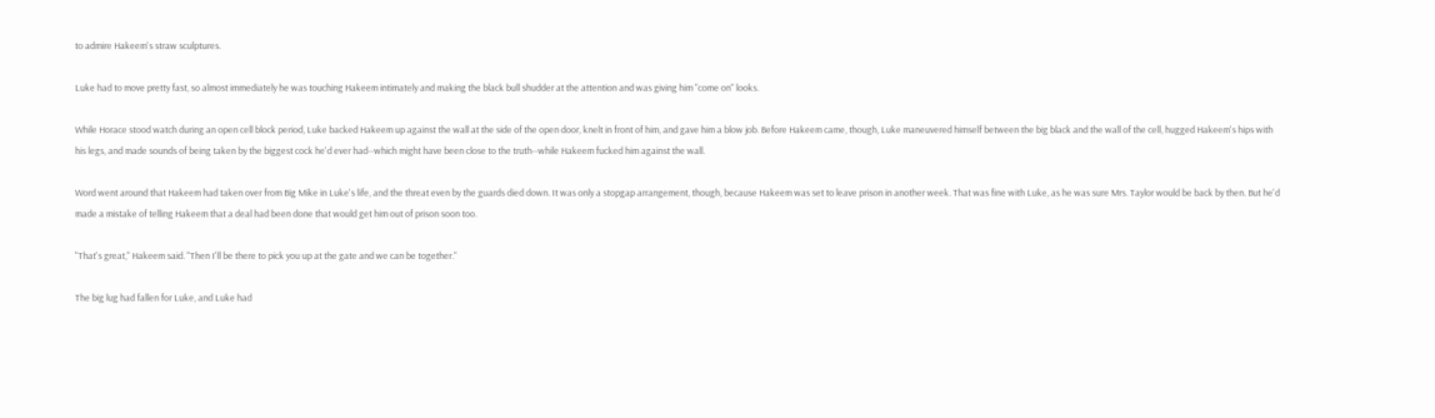to admire Hakeem's straw sculptures.

Luke had to move pretty fast, so almost immediately he was touching Hakeem intimately and making the black bull shudder at the attention and was giving him "come on" looks.

While Horace stood watch during an open cell block period, Luke backed Hakeem up against the wall at the side of the open door, knelt in front of him, and gave him a blow job. Before Hakeem came, though, Luke maneuvered himself between the big black and the wall of the cell, hugged Hakeem's hips with his legs, and made sounds of being taken by the biggest cock he'd ever had--which might have been close to the truth--while Hakeem fucked him against the wall.

Word went around that Hakeem had taken over from Big Mike in Luke's life, and the threat even by the guards died down. It was only a stopgap arrangement, though, because Hakeem was set to leave prison in another week. That was fine with Luke, as he was sure Mrs. Taylor would be back by then. But he'd made a mistake of telling Hakeem that a deal had been done that would get him out of prison soon too.

"That's great," Hakeem said. "Then I'll be there to pick you up at the gate and we can be together."

The big lug had fallen for Luke, and Luke had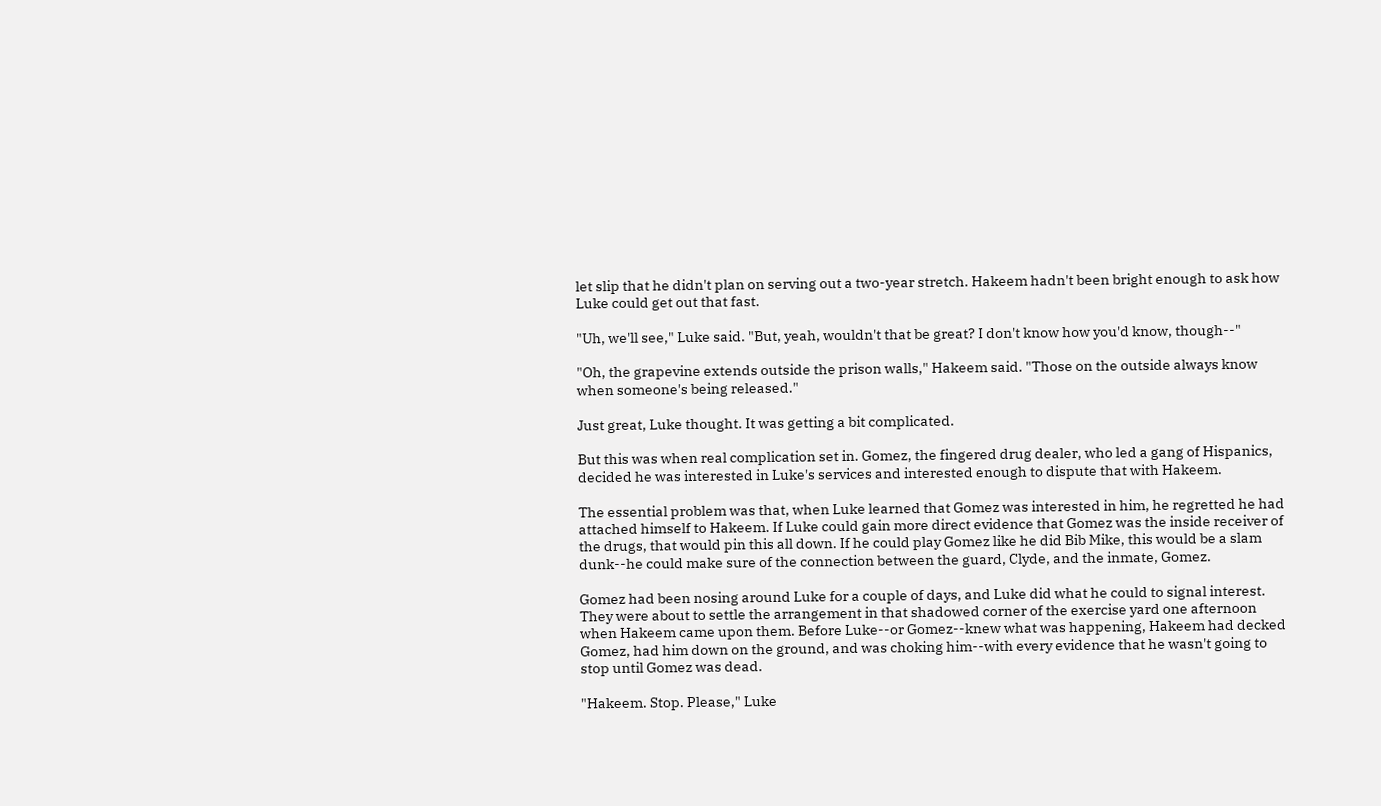let slip that he didn't plan on serving out a two-year stretch. Hakeem hadn't been bright enough to ask how Luke could get out that fast.

"Uh, we'll see," Luke said. "But, yeah, wouldn't that be great? I don't know how you'd know, though--"

"Oh, the grapevine extends outside the prison walls," Hakeem said. "Those on the outside always know when someone's being released."

Just great, Luke thought. It was getting a bit complicated.

But this was when real complication set in. Gomez, the fingered drug dealer, who led a gang of Hispanics, decided he was interested in Luke's services and interested enough to dispute that with Hakeem.

The essential problem was that, when Luke learned that Gomez was interested in him, he regretted he had attached himself to Hakeem. If Luke could gain more direct evidence that Gomez was the inside receiver of the drugs, that would pin this all down. If he could play Gomez like he did Bib Mike, this would be a slam dunk--he could make sure of the connection between the guard, Clyde, and the inmate, Gomez.

Gomez had been nosing around Luke for a couple of days, and Luke did what he could to signal interest. They were about to settle the arrangement in that shadowed corner of the exercise yard one afternoon when Hakeem came upon them. Before Luke--or Gomez--knew what was happening, Hakeem had decked Gomez, had him down on the ground, and was choking him--with every evidence that he wasn't going to stop until Gomez was dead.

"Hakeem. Stop. Please," Luke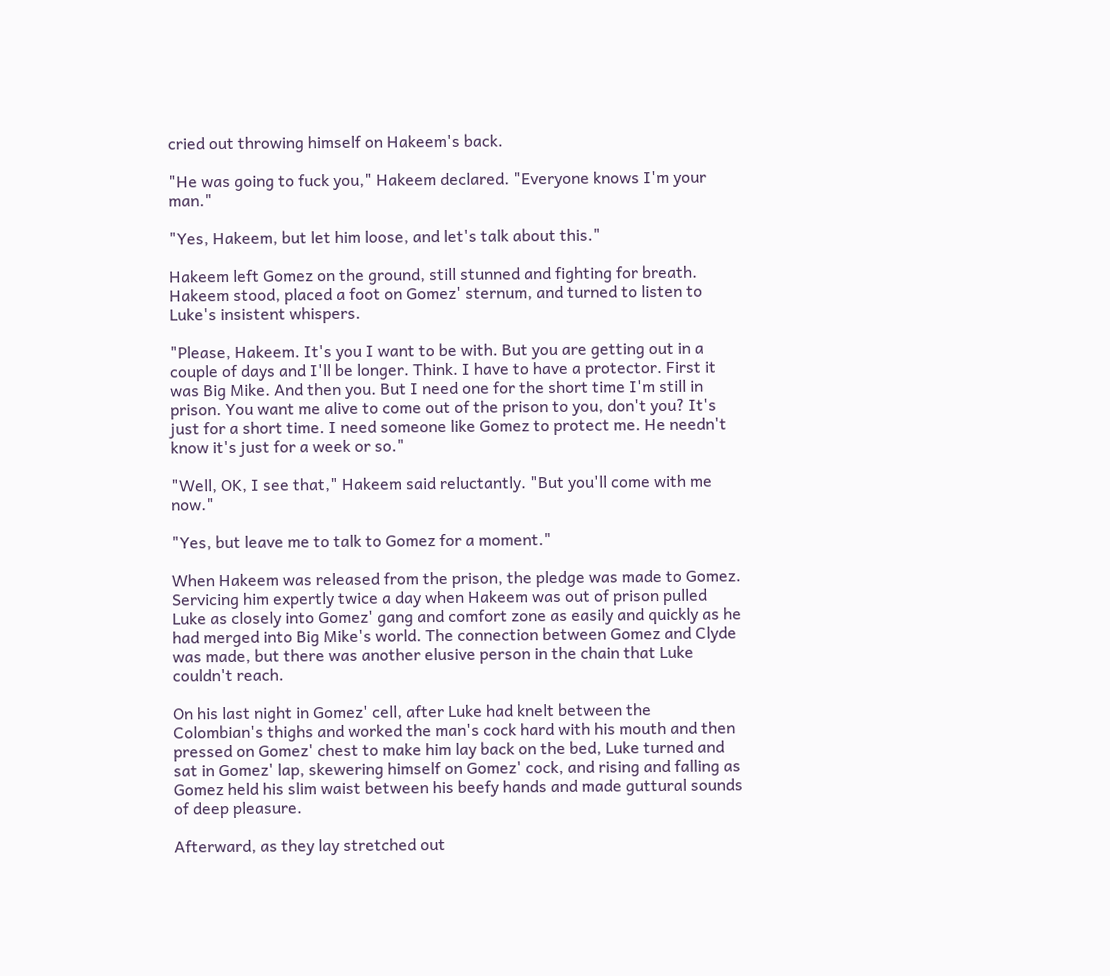cried out throwing himself on Hakeem's back.

"He was going to fuck you," Hakeem declared. "Everyone knows I'm your man."

"Yes, Hakeem, but let him loose, and let's talk about this."

Hakeem left Gomez on the ground, still stunned and fighting for breath. Hakeem stood, placed a foot on Gomez' sternum, and turned to listen to Luke's insistent whispers.

"Please, Hakeem. It's you I want to be with. But you are getting out in a couple of days and I'll be longer. Think. I have to have a protector. First it was Big Mike. And then you. But I need one for the short time I'm still in prison. You want me alive to come out of the prison to you, don't you? It's just for a short time. I need someone like Gomez to protect me. He needn't know it's just for a week or so."

"Well, OK, I see that," Hakeem said reluctantly. "But you'll come with me now."

"Yes, but leave me to talk to Gomez for a moment."

When Hakeem was released from the prison, the pledge was made to Gomez. Servicing him expertly twice a day when Hakeem was out of prison pulled Luke as closely into Gomez' gang and comfort zone as easily and quickly as he had merged into Big Mike's world. The connection between Gomez and Clyde was made, but there was another elusive person in the chain that Luke couldn't reach.

On his last night in Gomez' cell, after Luke had knelt between the Colombian's thighs and worked the man's cock hard with his mouth and then pressed on Gomez' chest to make him lay back on the bed, Luke turned and sat in Gomez' lap, skewering himself on Gomez' cock, and rising and falling as Gomez held his slim waist between his beefy hands and made guttural sounds of deep pleasure.

Afterward, as they lay stretched out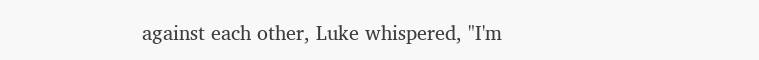against each other, Luke whispered, "I'm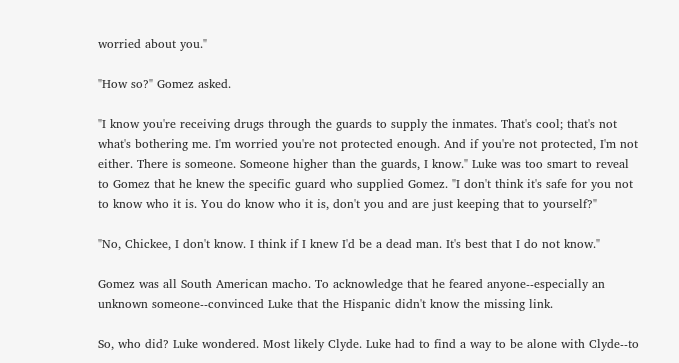worried about you."

"How so?" Gomez asked.

"I know you're receiving drugs through the guards to supply the inmates. That's cool; that's not what's bothering me. I'm worried you're not protected enough. And if you're not protected, I'm not either. There is someone. Someone higher than the guards, I know." Luke was too smart to reveal to Gomez that he knew the specific guard who supplied Gomez. "I don't think it's safe for you not to know who it is. You do know who it is, don't you and are just keeping that to yourself?"

"No, Chickee, I don't know. I think if I knew I'd be a dead man. It's best that I do not know."

Gomez was all South American macho. To acknowledge that he feared anyone--especially an unknown someone--convinced Luke that the Hispanic didn't know the missing link.

So, who did? Luke wondered. Most likely Clyde. Luke had to find a way to be alone with Clyde--to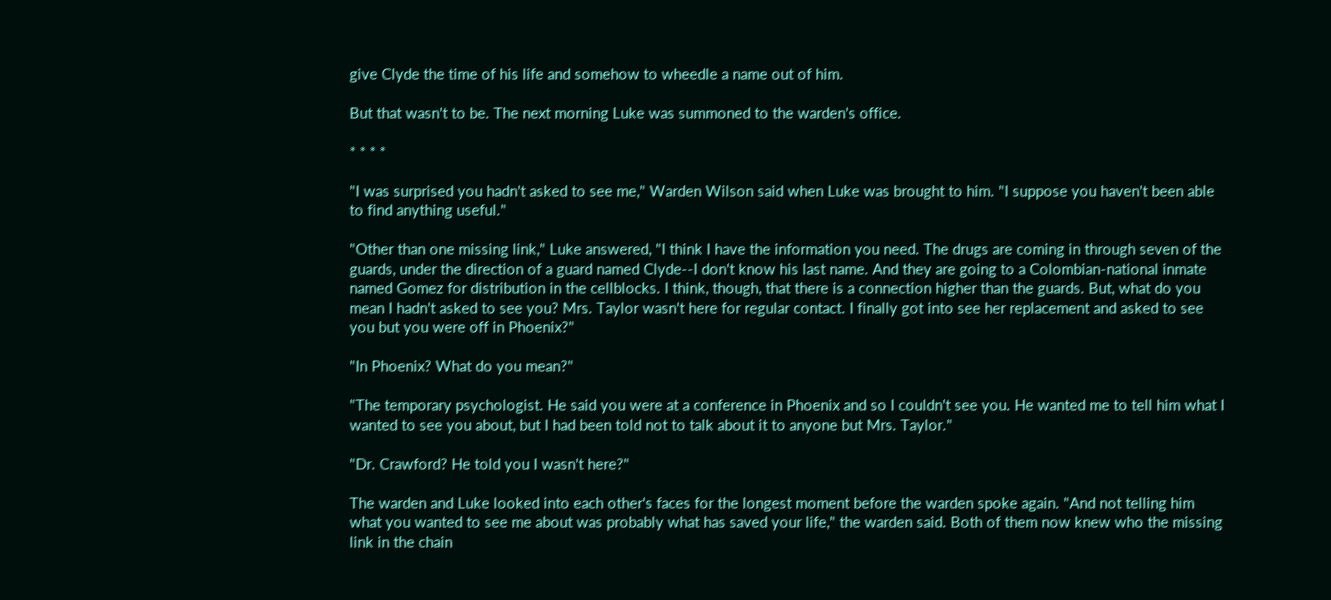give Clyde the time of his life and somehow to wheedle a name out of him.

But that wasn't to be. The next morning Luke was summoned to the warden's office.

* * * *

"I was surprised you hadn't asked to see me," Warden Wilson said when Luke was brought to him. "I suppose you haven't been able to find anything useful."

"Other than one missing link," Luke answered, "I think I have the information you need. The drugs are coming in through seven of the guards, under the direction of a guard named Clyde--I don't know his last name. And they are going to a Colombian-national inmate named Gomez for distribution in the cellblocks. I think, though, that there is a connection higher than the guards. But, what do you mean I hadn't asked to see you? Mrs. Taylor wasn't here for regular contact. I finally got into see her replacement and asked to see you but you were off in Phoenix?"

"In Phoenix? What do you mean?"

"The temporary psychologist. He said you were at a conference in Phoenix and so I couldn't see you. He wanted me to tell him what I wanted to see you about, but I had been told not to talk about it to anyone but Mrs. Taylor."

"Dr. Crawford? He told you I wasn't here?"

The warden and Luke looked into each other's faces for the longest moment before the warden spoke again. "And not telling him what you wanted to see me about was probably what has saved your life," the warden said. Both of them now knew who the missing link in the chain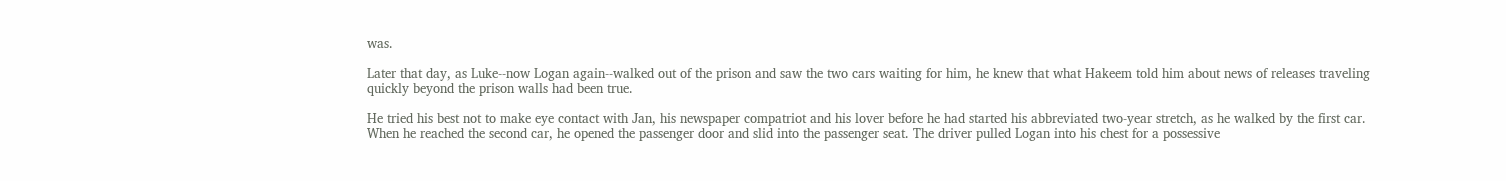was.

Later that day, as Luke--now Logan again--walked out of the prison and saw the two cars waiting for him, he knew that what Hakeem told him about news of releases traveling quickly beyond the prison walls had been true.

He tried his best not to make eye contact with Jan, his newspaper compatriot and his lover before he had started his abbreviated two-year stretch, as he walked by the first car. When he reached the second car, he opened the passenger door and slid into the passenger seat. The driver pulled Logan into his chest for a possessive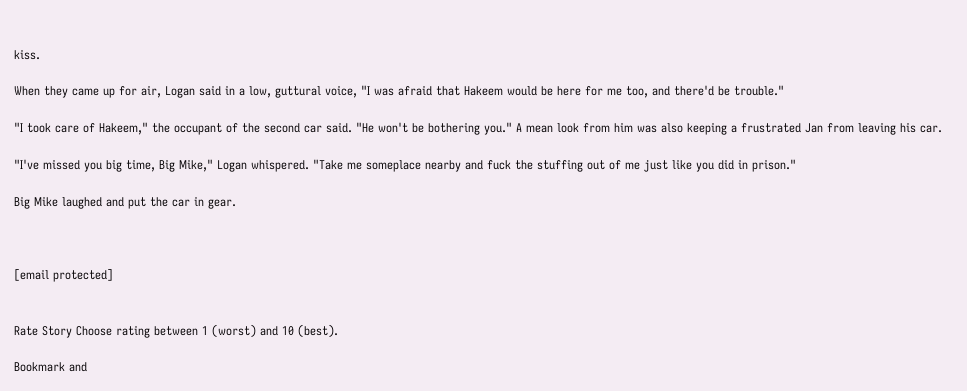kiss.

When they came up for air, Logan said in a low, guttural voice, "I was afraid that Hakeem would be here for me too, and there'd be trouble."

"I took care of Hakeem," the occupant of the second car said. "He won't be bothering you." A mean look from him was also keeping a frustrated Jan from leaving his car.

"I've missed you big time, Big Mike," Logan whispered. "Take me someplace nearby and fuck the stuffing out of me just like you did in prison."

Big Mike laughed and put the car in gear.



[email protected]


Rate Story Choose rating between 1 (worst) and 10 (best).

Bookmark and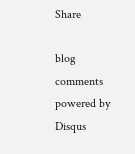Share

blog comments powered by Disqus